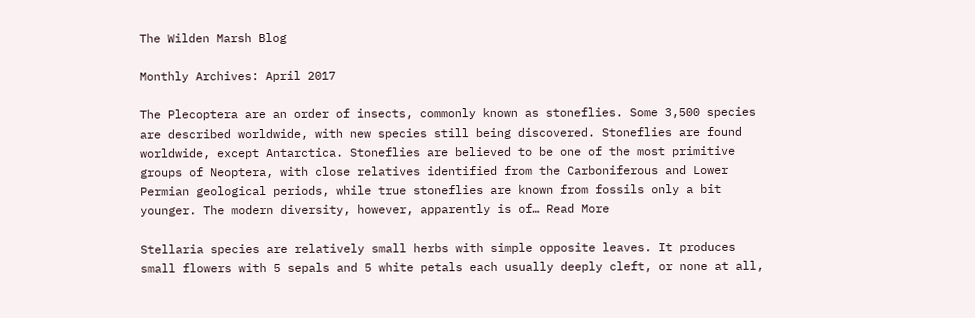The Wilden Marsh Blog

Monthly Archives: April 2017

The Plecoptera are an order of insects, commonly known as stoneflies. Some 3,500 species are described worldwide, with new species still being discovered. Stoneflies are found worldwide, except Antarctica. Stoneflies are believed to be one of the most primitive groups of Neoptera, with close relatives identified from the Carboniferous and Lower Permian geological periods, while true stoneflies are known from fossils only a bit younger. The modern diversity, however, apparently is of… Read More

Stellaria species are relatively small herbs with simple opposite leaves. It produces small flowers with 5 sepals and 5 white petals each usually deeply cleft, or none at all,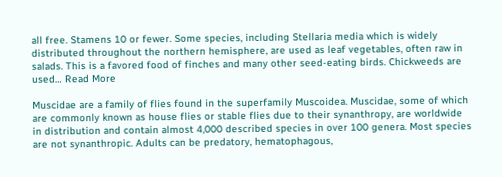all free. Stamens 10 or fewer. Some species, including Stellaria media which is widely distributed throughout the northern hemisphere, are used as leaf vegetables, often raw in salads. This is a favored food of finches and many other seed-eating birds. Chickweeds are used… Read More

Muscidae are a family of flies found in the superfamily Muscoidea. Muscidae, some of which are commonly known as house flies or stable flies due to their synanthropy, are worldwide in distribution and contain almost 4,000 described species in over 100 genera. Most species are not synanthropic. Adults can be predatory, hematophagous,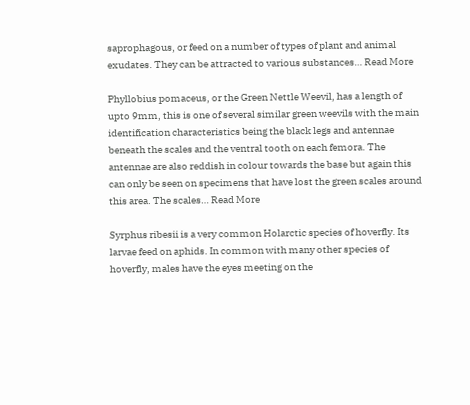saprophagous, or feed on a number of types of plant and animal exudates. They can be attracted to various substances… Read More

Phyllobius pomaceus, or the Green Nettle Weevil, has a length of upto 9mm, this is one of several similar green weevils with the main identification characteristics being the black legs and antennae beneath the scales and the ventral tooth on each femora. The antennae are also reddish in colour towards the base but again this can only be seen on specimens that have lost the green scales around this area. The scales… Read More

Syrphus ribesii is a very common Holarctic species of hoverfly. Its larvae feed on aphids. In common with many other species of hoverfly, males have the eyes meeting on the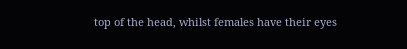top of the head, whilst females have their eyes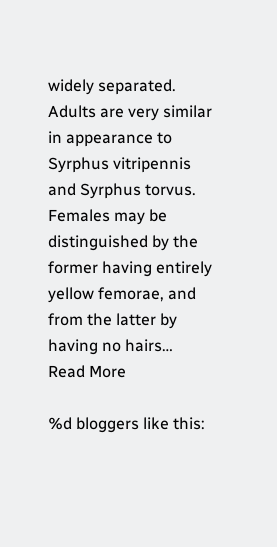widely separated. Adults are very similar in appearance to Syrphus vitripennis and Syrphus torvus. Females may be distinguished by the former having entirely yellow femorae, and from the latter by having no hairs… Read More

%d bloggers like this: